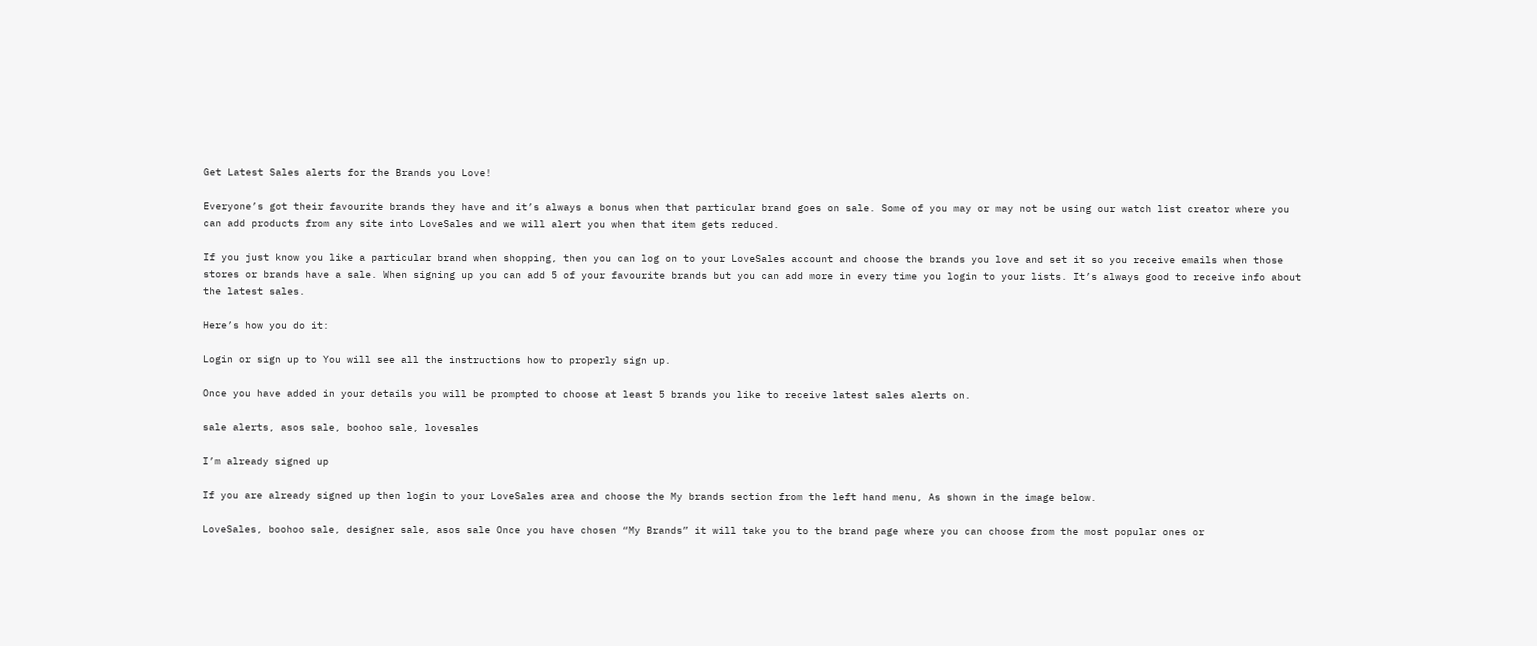Get Latest Sales alerts for the Brands you Love!

Everyone’s got their favourite brands they have and it’s always a bonus when that particular brand goes on sale. Some of you may or may not be using our watch list creator where you can add products from any site into LoveSales and we will alert you when that item gets reduced.

If you just know you like a particular brand when shopping, then you can log on to your LoveSales account and choose the brands you love and set it so you receive emails when those stores or brands have a sale. When signing up you can add 5 of your favourite brands but you can add more in every time you login to your lists. It’s always good to receive info about the latest sales.

Here’s how you do it:

Login or sign up to You will see all the instructions how to properly sign up.

Once you have added in your details you will be prompted to choose at least 5 brands you like to receive latest sales alerts on.

sale alerts, asos sale, boohoo sale, lovesales

I’m already signed up

If you are already signed up then login to your LoveSales area and choose the My brands section from the left hand menu, As shown in the image below.

LoveSales, boohoo sale, designer sale, asos sale Once you have chosen “My Brands” it will take you to the brand page where you can choose from the most popular ones or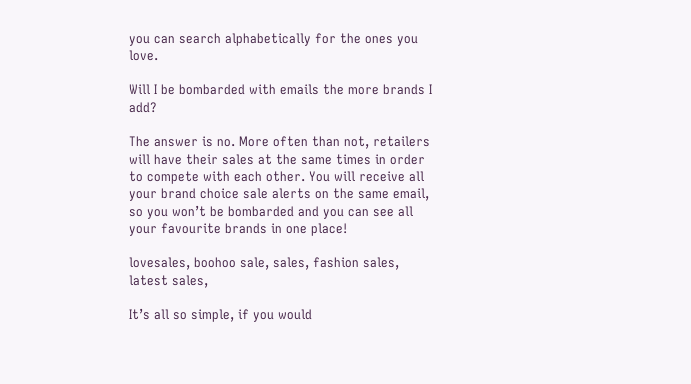you can search alphabetically for the ones you love.

Will I be bombarded with emails the more brands I add?

The answer is no. More often than not, retailers will have their sales at the same times in order to compete with each other. You will receive all your brand choice sale alerts on the same email, so you won’t be bombarded and you can see all your favourite brands in one place!

lovesales, boohoo sale, sales, fashion sales, latest sales,

It’s all so simple, if you would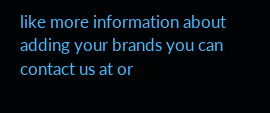like more information about adding your brands you can contact us at or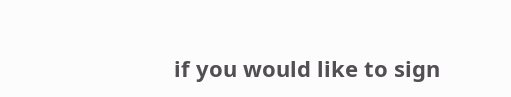if you would like to sign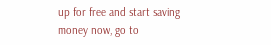up for free and start saving money now, go to